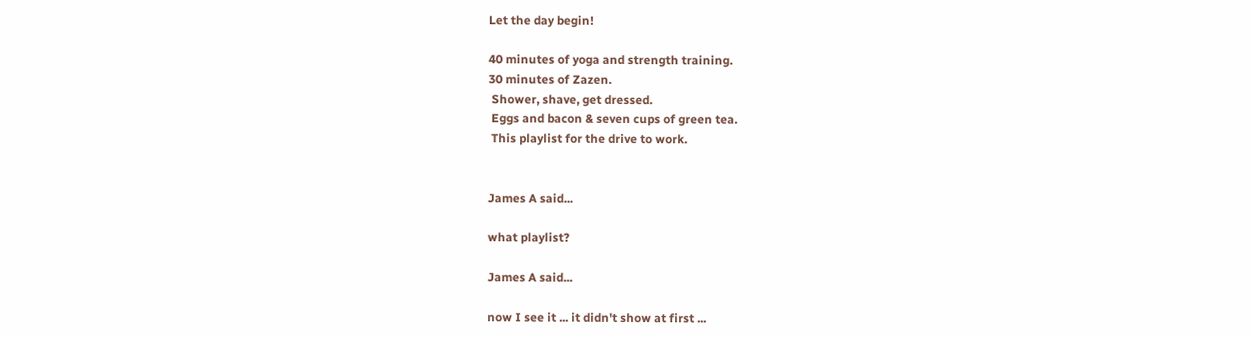Let the day begin!

40 minutes of yoga and strength training.
30 minutes of Zazen.
 Shower, shave, get dressed.
 Eggs and bacon & seven cups of green tea.
 This playlist for the drive to work.


James A said...

what playlist?

James A said...

now I see it ... it didn't show at first ...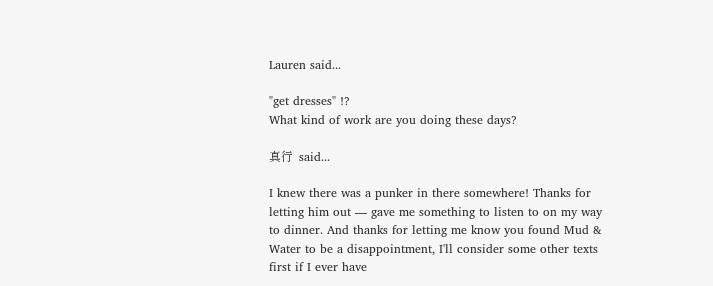Lauren said...

"get dresses" !?
What kind of work are you doing these days?

真行  said...

I knew there was a punker in there somewhere! Thanks for letting him out — gave me something to listen to on my way to dinner. And thanks for letting me know you found Mud & Water to be a disappointment, I'll consider some other texts first if I ever have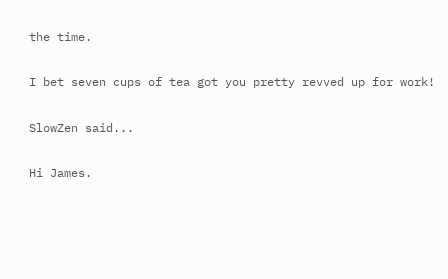the time.

I bet seven cups of tea got you pretty revved up for work!

SlowZen said...

Hi James.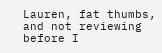Lauren, fat thumbs, and not reviewing before I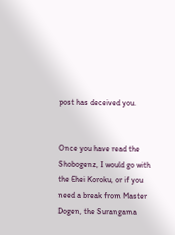post has deceived you.


Once you have read the Shobogenz, I would go with the Ehei Koroku, or if you need a break from Master Dogen, the Surangama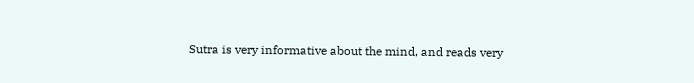Sutra is very informative about the mind, and reads very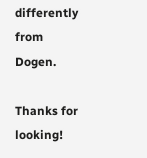differently from Dogen.

Thanks for looking!